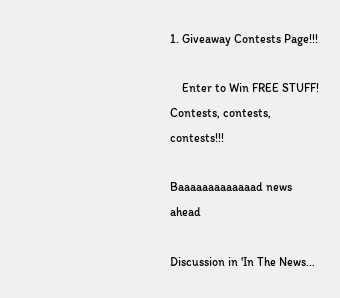1. Giveaway Contests Page!!!

    Enter to Win FREE STUFF! Contests, contests, contests!!!

Baaaaaaaaaaaaad news ahead

Discussion in 'In The News...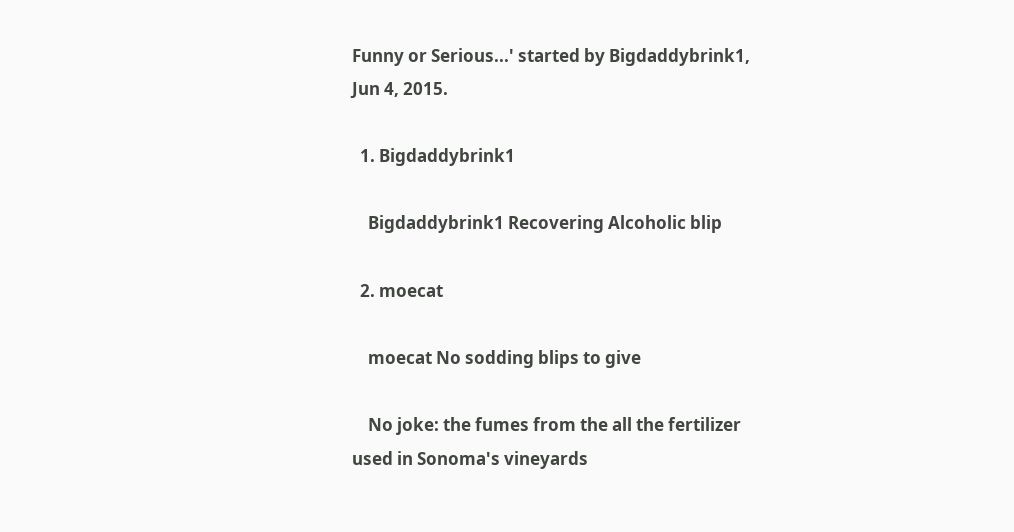Funny or Serious...' started by Bigdaddybrink1, Jun 4, 2015.

  1. Bigdaddybrink1

    Bigdaddybrink1 Recovering Alcoholic blip

  2. moecat

    moecat No sodding blips to give

    No joke: the fumes from the all the fertilizer used in Sonoma's vineyards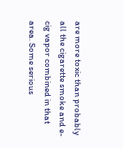are more toxic than probably all the cigarette smoke and e-cig vapor combined in that area. Some serious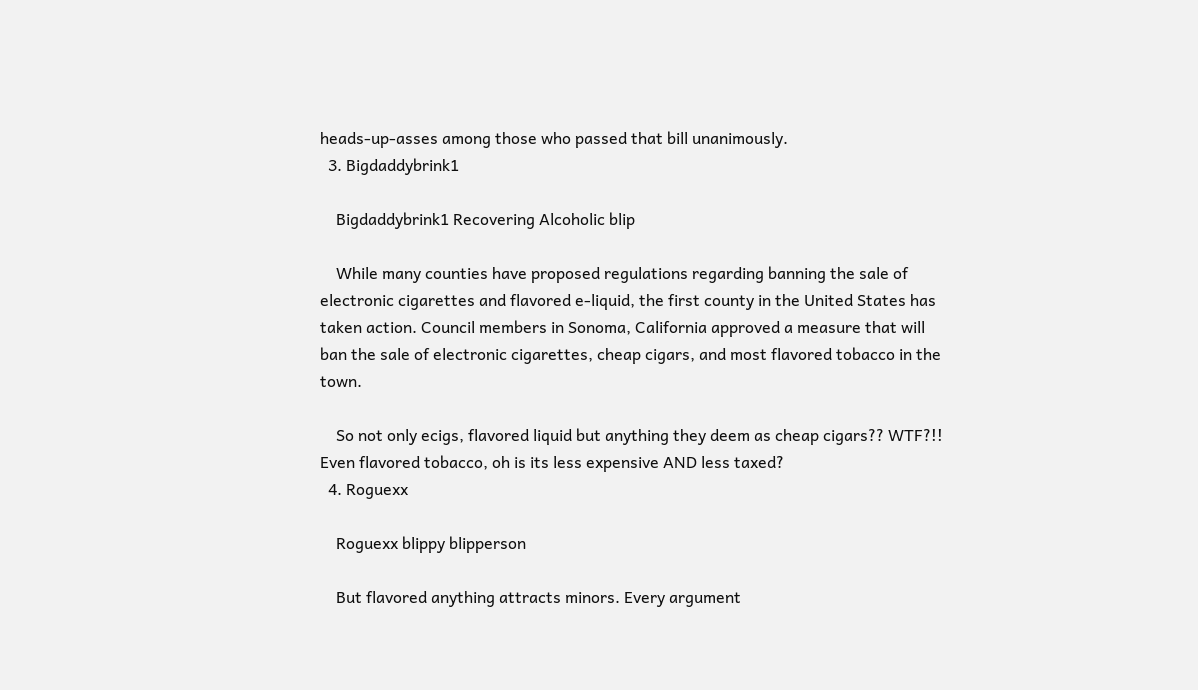heads-up-asses among those who passed that bill unanimously.
  3. Bigdaddybrink1

    Bigdaddybrink1 Recovering Alcoholic blip

    While many counties have proposed regulations regarding banning the sale of electronic cigarettes and flavored e-liquid, the first county in the United States has taken action. Council members in Sonoma, California approved a measure that will ban the sale of electronic cigarettes, cheap cigars, and most flavored tobacco in the town.

    So not only ecigs, flavored liquid but anything they deem as cheap cigars?? WTF?!! Even flavored tobacco, oh is its less expensive AND less taxed?
  4. Roguexx

    Roguexx blippy blipperson

    But flavored anything attracts minors. Every argument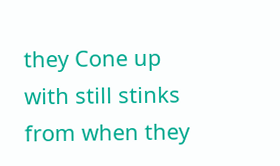they Cone up with still stinks from when they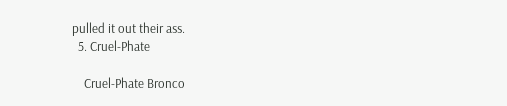pulled it out their ass.
  5. Cruel-Phate

    Cruel-Phate Bronco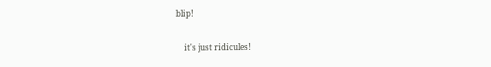blip!

    it's just ridicules!